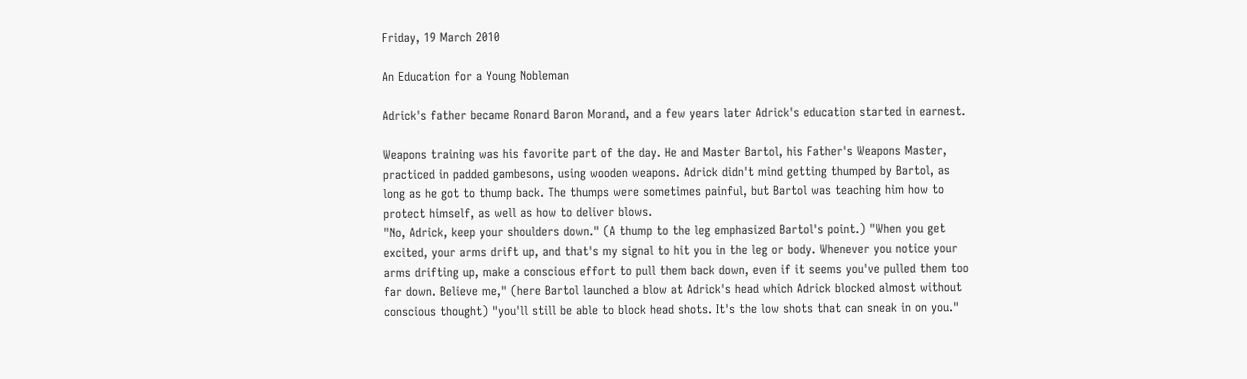Friday, 19 March 2010

An Education for a Young Nobleman

Adrick's father became Ronard Baron Morand, and a few years later Adrick's education started in earnest.

Weapons training was his favorite part of the day. He and Master Bartol, his Father's Weapons Master, practiced in padded gambesons, using wooden weapons. Adrick didn't mind getting thumped by Bartol, as long as he got to thump back. The thumps were sometimes painful, but Bartol was teaching him how to protect himself, as well as how to deliver blows.
"No, Adrick, keep your shoulders down." (A thump to the leg emphasized Bartol's point.) "When you get excited, your arms drift up, and that's my signal to hit you in the leg or body. Whenever you notice your arms drifting up, make a conscious effort to pull them back down, even if it seems you've pulled them too far down. Believe me," (here Bartol launched a blow at Adrick's head which Adrick blocked almost without conscious thought) "you'll still be able to block head shots. It's the low shots that can sneak in on you."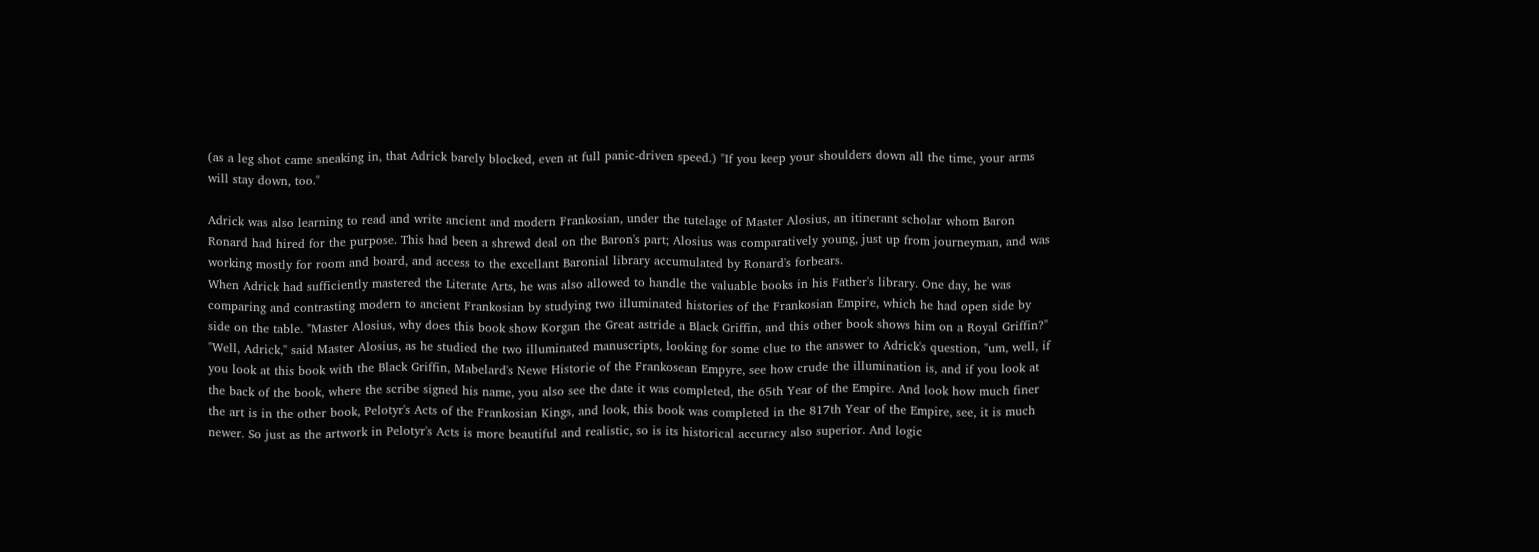(as a leg shot came sneaking in, that Adrick barely blocked, even at full panic-driven speed.) "If you keep your shoulders down all the time, your arms will stay down, too."

Adrick was also learning to read and write ancient and modern Frankosian, under the tutelage of Master Alosius, an itinerant scholar whom Baron Ronard had hired for the purpose. This had been a shrewd deal on the Baron's part; Alosius was comparatively young, just up from journeyman, and was working mostly for room and board, and access to the excellant Baronial library accumulated by Ronard's forbears.
When Adrick had sufficiently mastered the Literate Arts, he was also allowed to handle the valuable books in his Father's library. One day, he was comparing and contrasting modern to ancient Frankosian by studying two illuminated histories of the Frankosian Empire, which he had open side by side on the table. "Master Alosius, why does this book show Korgan the Great astride a Black Griffin, and this other book shows him on a Royal Griffin?"
"Well, Adrick," said Master Alosius, as he studied the two illuminated manuscripts, looking for some clue to the answer to Adrick's question, "um, well, if you look at this book with the Black Griffin, Mabelard's Newe Historie of the Frankosean Empyre, see how crude the illumination is, and if you look at the back of the book, where the scribe signed his name, you also see the date it was completed, the 65th Year of the Empire. And look how much finer the art is in the other book, Pelotyr's Acts of the Frankosian Kings, and look, this book was completed in the 817th Year of the Empire, see, it is much newer. So just as the artwork in Pelotyr's Acts is more beautiful and realistic, so is its historical accuracy also superior. And logic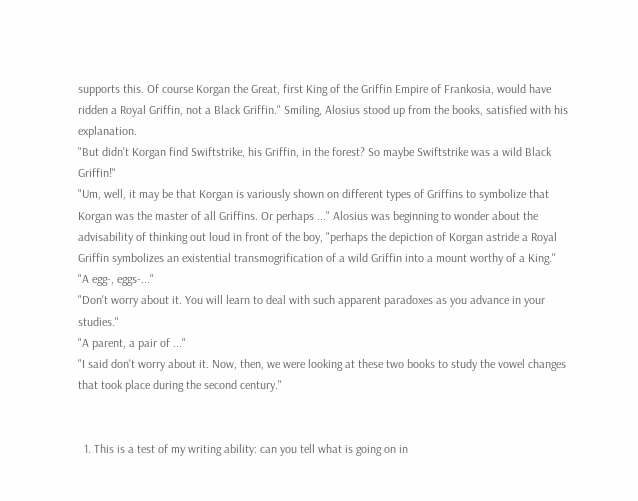supports this. Of course Korgan the Great, first King of the Griffin Empire of Frankosia, would have ridden a Royal Griffin, not a Black Griffin." Smiling, Alosius stood up from the books, satisfied with his explanation.
"But didn't Korgan find Swiftstrike, his Griffin, in the forest? So maybe Swiftstrike was a wild Black Griffin!"
"Um, well, it may be that Korgan is variously shown on different types of Griffins to symbolize that Korgan was the master of all Griffins. Or perhaps ..." Alosius was beginning to wonder about the advisability of thinking out loud in front of the boy, "perhaps the depiction of Korgan astride a Royal Griffin symbolizes an existential transmogrification of a wild Griffin into a mount worthy of a King."
"A egg-, eggs-..."
"Don't worry about it. You will learn to deal with such apparent paradoxes as you advance in your studies."
"A parent, a pair of ..."
"I said don't worry about it. Now, then, we were looking at these two books to study the vowel changes that took place during the second century."


  1. This is a test of my writing ability: can you tell what is going on in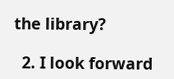the library?

  2. I look forward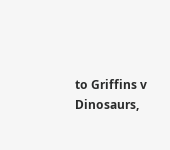to Griffins v Dinosaurs,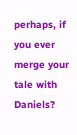perhaps, if you ever merge your tale with Daniels?